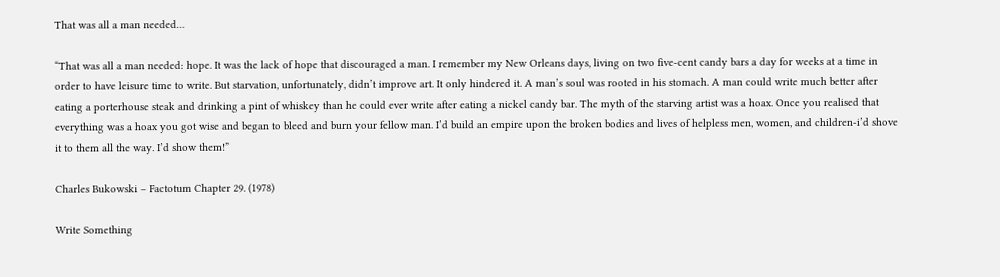That was all a man needed…

“That was all a man needed: hope. It was the lack of hope that discouraged a man. I remember my New Orleans days, living on two five-cent candy bars a day for weeks at a time in order to have leisure time to write. But starvation, unfortunately, didn’t improve art. It only hindered it. A man’s soul was rooted in his stomach. A man could write much better after eating a porterhouse steak and drinking a pint of whiskey than he could ever write after eating a nickel candy bar. The myth of the starving artist was a hoax. Once you realised that everything was a hoax you got wise and began to bleed and burn your fellow man. I’d build an empire upon the broken bodies and lives of helpless men, women, and children-i’d shove it to them all the way. I’d show them!”

Charles Bukowski – Factotum Chapter 29. (1978)

Write Something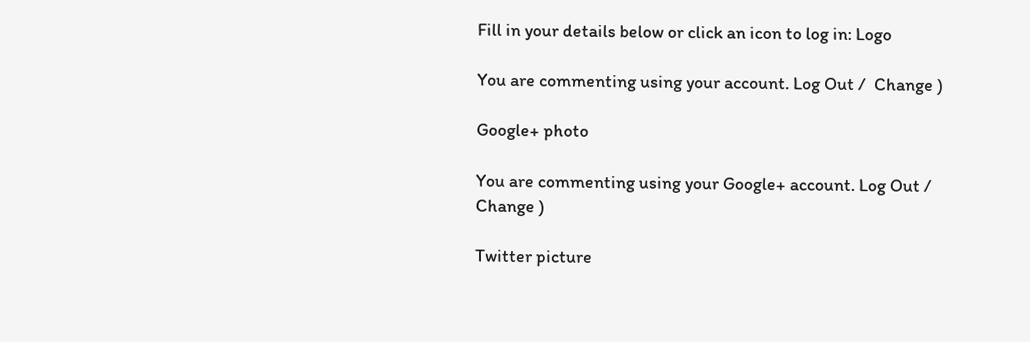Fill in your details below or click an icon to log in: Logo

You are commenting using your account. Log Out /  Change )

Google+ photo

You are commenting using your Google+ account. Log Out /  Change )

Twitter picture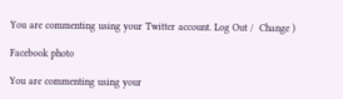You are commenting using your Twitter account. Log Out /  Change )

Facebook photo

You are commenting using your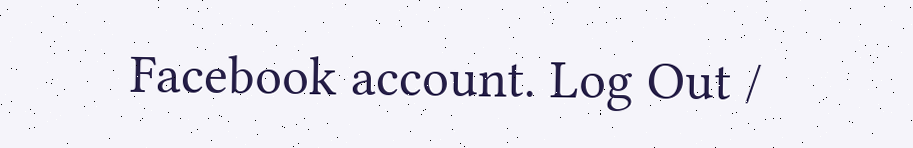Facebook account. Log Out /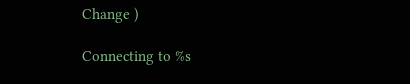Change )

Connecting to %s